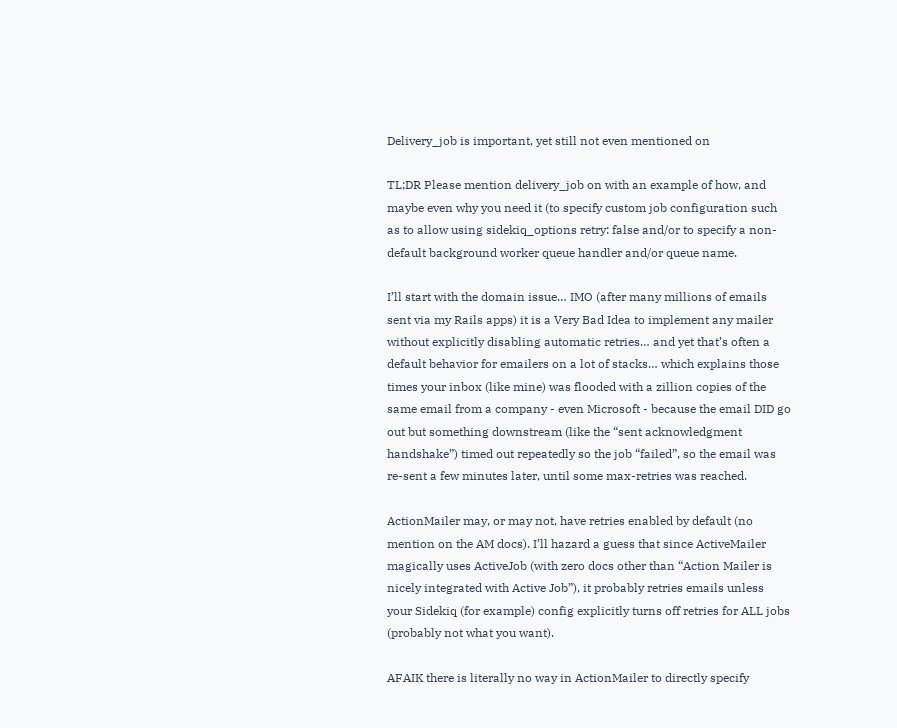Delivery_job is important, yet still not even mentioned on

TL;DR Please mention delivery_job on with an example of how, and maybe even why you need it (to specify custom job configuration such as to allow using sidekiq_options retry: false and/or to specify a non-default background worker queue handler and/or queue name.

I’ll start with the domain issue… IMO (after many millions of emails sent via my Rails apps) it is a Very Bad Idea to implement any mailer without explicitly disabling automatic retries… and yet that’s often a default behavior for emailers on a lot of stacks… which explains those times your inbox (like mine) was flooded with a zillion copies of the same email from a company - even Microsoft - because the email DID go out but something downstream (like the “sent acknowledgment handshake”) timed out repeatedly so the job “failed”, so the email was re-sent a few minutes later, until some max-retries was reached.

ActionMailer may, or may not, have retries enabled by default (no mention on the AM docs). I’ll hazard a guess that since ActiveMailer magically uses ActiveJob (with zero docs other than “Action Mailer is nicely integrated with Active Job”), it probably retries emails unless your Sidekiq (for example) config explicitly turns off retries for ALL jobs (probably not what you want).

AFAIK there is literally no way in ActionMailer to directly specify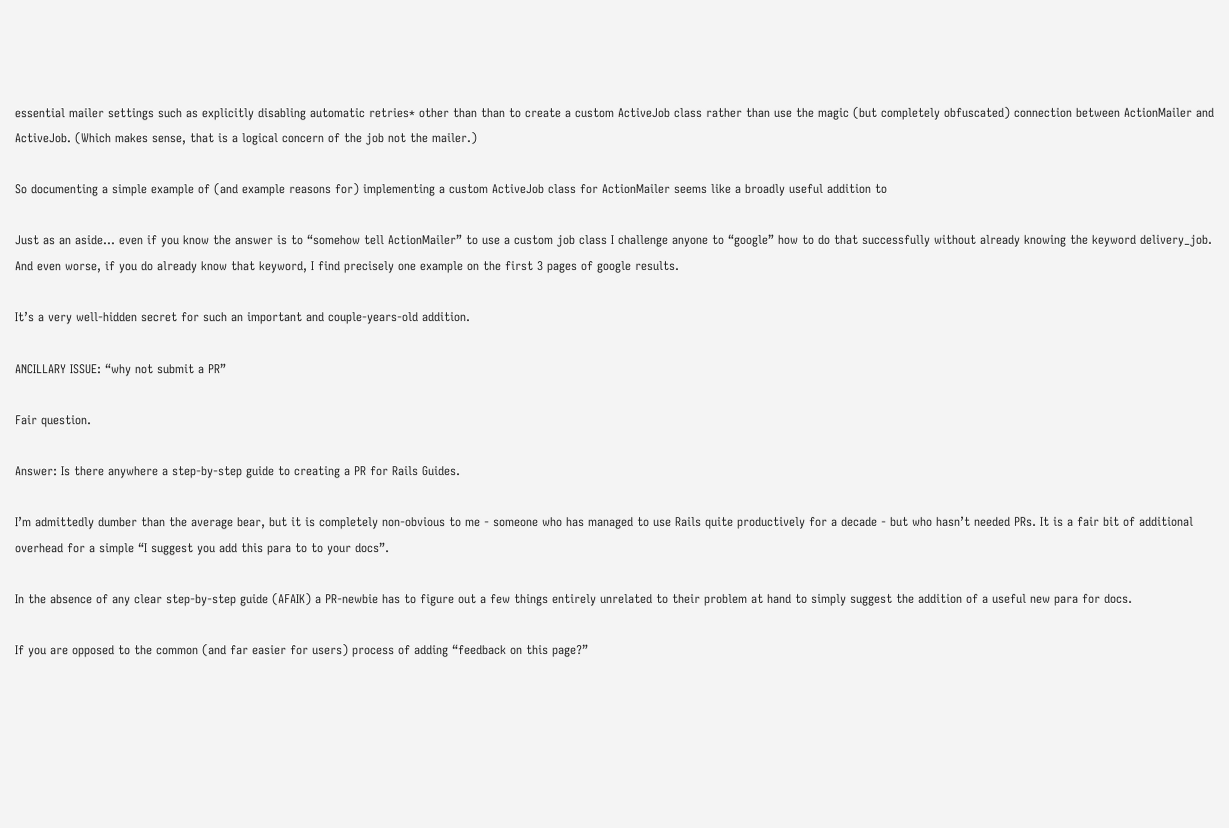essential mailer settings such as explicitly disabling automatic retries* other than than to create a custom ActiveJob class rather than use the magic (but completely obfuscated) connection between ActionMailer and ActiveJob. (Which makes sense, that is a logical concern of the job not the mailer.)

So documenting a simple example of (and example reasons for) implementing a custom ActiveJob class for ActionMailer seems like a broadly useful addition to

Just as an aside… even if you know the answer is to “somehow tell ActionMailer” to use a custom job class I challenge anyone to “google” how to do that successfully without already knowing the keyword delivery_job. And even worse, if you do already know that keyword, I find precisely one example on the first 3 pages of google results.

It’s a very well-hidden secret for such an important and couple-years-old addition.

ANCILLARY ISSUE: “why not submit a PR”

Fair question.

Answer: Is there anywhere a step-by-step guide to creating a PR for Rails Guides.

I’m admittedly dumber than the average bear, but it is completely non-obvious to me - someone who has managed to use Rails quite productively for a decade - but who hasn’t needed PRs. It is a fair bit of additional overhead for a simple “I suggest you add this para to to your docs”.

In the absence of any clear step-by-step guide (AFAIK) a PR-newbie has to figure out a few things entirely unrelated to their problem at hand to simply suggest the addition of a useful new para for docs.

If you are opposed to the common (and far easier for users) process of adding “feedback on this page?”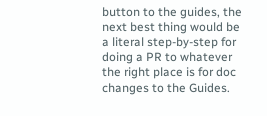button to the guides, the next best thing would be a literal step-by-step for doing a PR to whatever the right place is for doc changes to the Guides.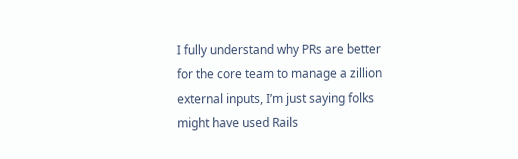I fully understand why PRs are better for the core team to manage a zillion external inputs, I’m just saying folks might have used Rails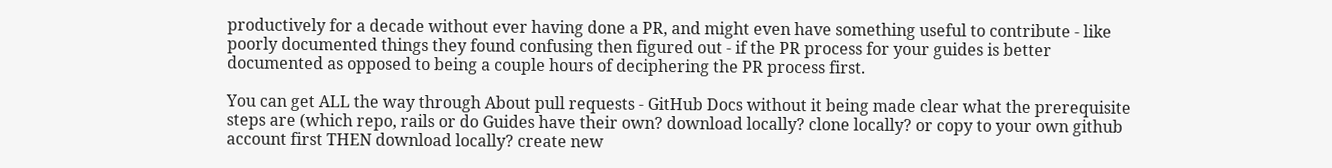productively for a decade without ever having done a PR, and might even have something useful to contribute - like poorly documented things they found confusing then figured out - if the PR process for your guides is better documented as opposed to being a couple hours of deciphering the PR process first.

You can get ALL the way through About pull requests - GitHub Docs without it being made clear what the prerequisite steps are (which repo, rails or do Guides have their own? download locally? clone locally? or copy to your own github account first THEN download locally? create new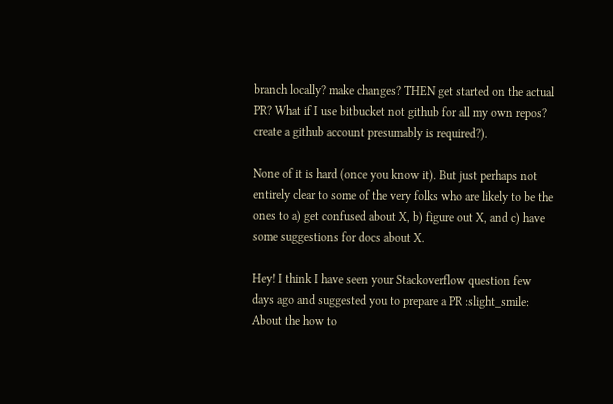branch locally? make changes? THEN get started on the actual PR? What if I use bitbucket not github for all my own repos? create a github account presumably is required?).

None of it is hard (once you know it). But just perhaps not entirely clear to some of the very folks who are likely to be the ones to a) get confused about X, b) figure out X, and c) have some suggestions for docs about X.

Hey! I think I have seen your Stackoverflow question few days ago and suggested you to prepare a PR :slight_smile: About the how to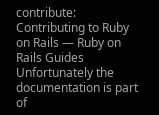contribute: Contributing to Ruby on Rails — Ruby on Rails Guides Unfortunately the documentation is part of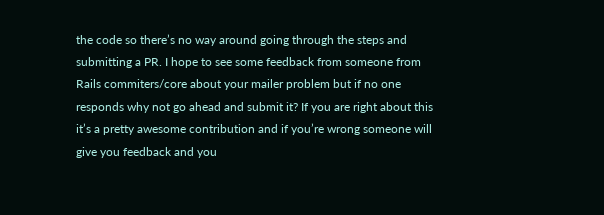the code so there’s no way around going through the steps and submitting a PR. I hope to see some feedback from someone from Rails commiters/core about your mailer problem but if no one responds why not go ahead and submit it? If you are right about this it’s a pretty awesome contribution and if you’re wrong someone will give you feedback and you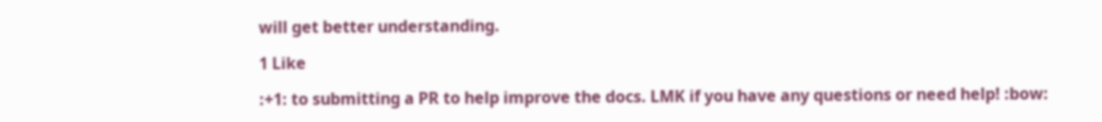will get better understanding.

1 Like

:+1: to submitting a PR to help improve the docs. LMK if you have any questions or need help! :bow: